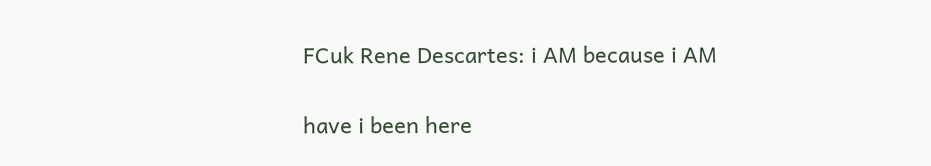FCuk Rene Descartes: i AM because i AM

have i been here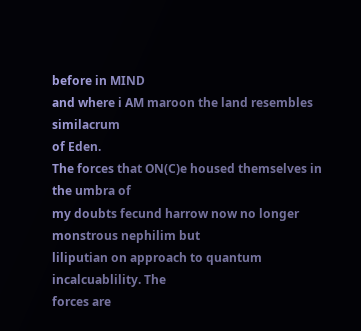before in MIND
and where i AM maroon the land resembles similacrum
of Eden.
The forces that ON(C)e housed themselves in the umbra of
my doubts fecund harrow now no longer monstrous nephilim but
liliputian on approach to quantum incalcuablility. The
forces are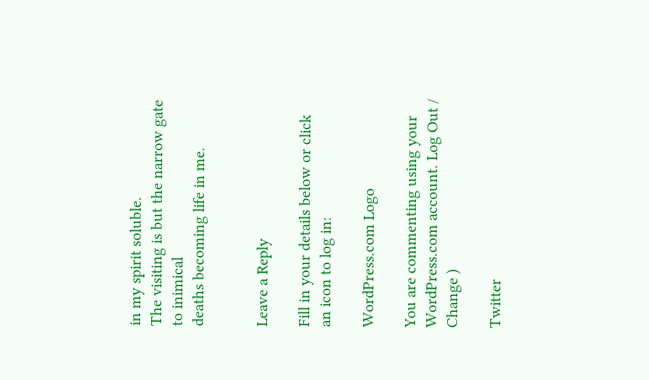in my spirit soluble.
The visiting is but the narrow gate to inimical
deaths becoming life in me.


Leave a Reply

Fill in your details below or click an icon to log in:

WordPress.com Logo

You are commenting using your WordPress.com account. Log Out /  Change )

Twitter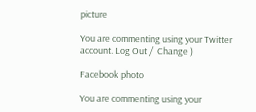picture

You are commenting using your Twitter account. Log Out /  Change )

Facebook photo

You are commenting using your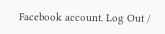Facebook account. Log Out /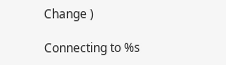Change )

Connecting to %s